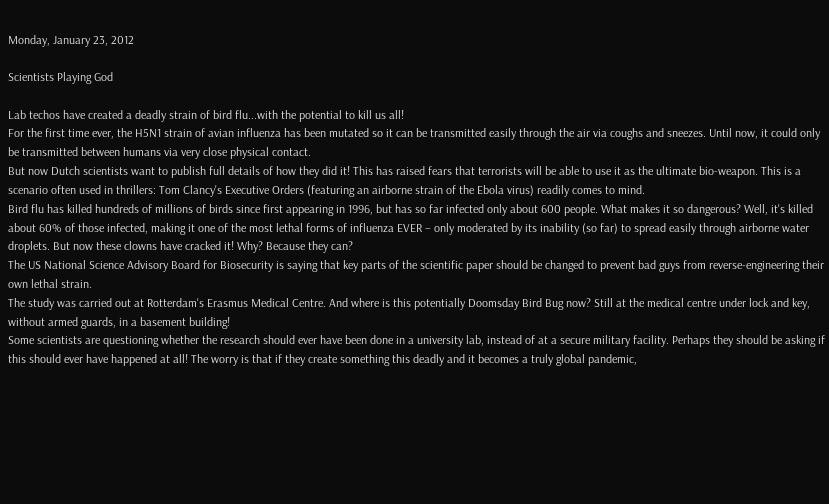Monday, January 23, 2012

Scientists Playing God

Lab techos have created a deadly strain of bird flu...with the potential to kill us all!
For the first time ever, the H5N1 strain of avian influenza has been mutated so it can be transmitted easily through the air via coughs and sneezes. Until now, it could only be transmitted between humans via very close physical contact.
But now Dutch scientists want to publish full details of how they did it! This has raised fears that terrorists will be able to use it as the ultimate bio-weapon. This is a scenario often used in thrillers: Tom Clancy's Executive Orders (featuring an airborne strain of the Ebola virus) readily comes to mind.
Bird flu has killed hundreds of millions of birds since first appearing in 1996, but has so far infected only about 600 people. What makes it so dangerous? Well, it's killed about 60% of those infected, making it one of the most lethal forms of influenza EVER – only moderated by its inability (so far) to spread easily through airborne water droplets. But now these clowns have cracked it! Why? Because they can?
The US National Science Advisory Board for Biosecurity is saying that key parts of the scientific paper should be changed to prevent bad guys from reverse-engineering their own lethal strain.
The study was carried out at Rotterdam's Erasmus Medical Centre. And where is this potentially Doomsday Bird Bug now? Still at the medical centre under lock and key, without armed guards, in a basement building!
Some scientists are questioning whether the research should ever have been done in a university lab, instead of at a secure military facility. Perhaps they should be asking if this should ever have happened at all! The worry is that if they create something this deadly and it becomes a truly global pandemic,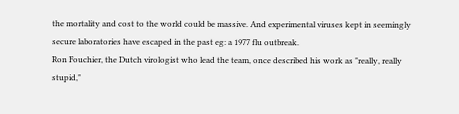the mortality and cost to the world could be massive. And experimental viruses kept in seemingly secure laboratories have escaped in the past eg: a 1977 flu outbreak.
Ron Fouchier, the Dutch virologist who lead the team, once described his work as "really, really stupid,"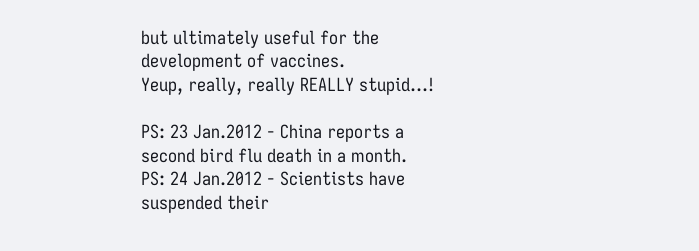but ultimately useful for the development of vaccines.
Yeup, really, really REALLY stupid...!

PS: 23 Jan.2012 - China reports a second bird flu death in a month.
PS: 24 Jan.2012 - Scientists have suspended their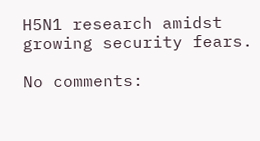H5N1 research amidst growing security fears.

No comments: